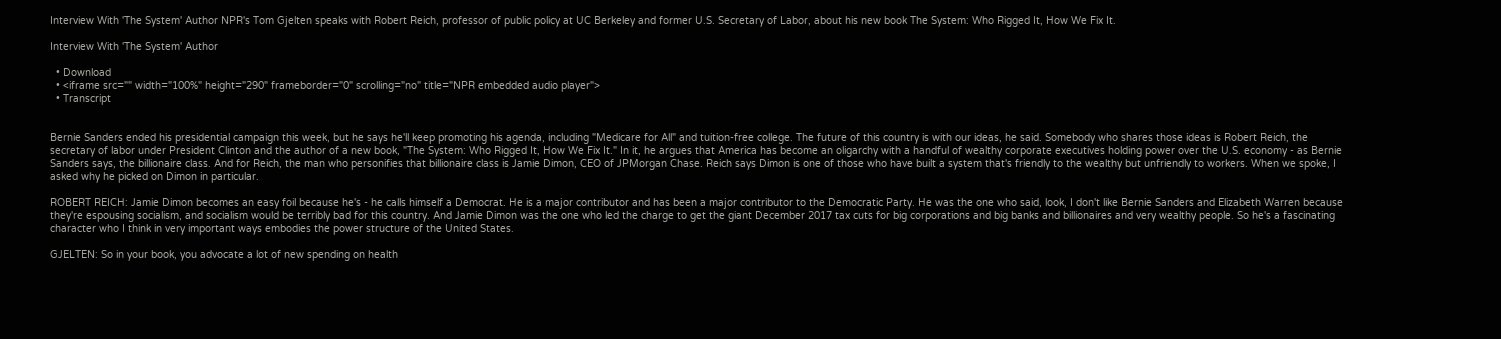Interview With 'The System' Author NPR's Tom Gjelten speaks with Robert Reich, professor of public policy at UC Berkeley and former U.S. Secretary of Labor, about his new book The System: Who Rigged It, How We Fix It.

Interview With 'The System' Author

  • Download
  • <iframe src="" width="100%" height="290" frameborder="0" scrolling="no" title="NPR embedded audio player">
  • Transcript


Bernie Sanders ended his presidential campaign this week, but he says he'll keep promoting his agenda, including "Medicare for All" and tuition-free college. The future of this country is with our ideas, he said. Somebody who shares those ideas is Robert Reich, the secretary of labor under President Clinton and the author of a new book, "The System: Who Rigged It, How We Fix It." In it, he argues that America has become an oligarchy with a handful of wealthy corporate executives holding power over the U.S. economy - as Bernie Sanders says, the billionaire class. And for Reich, the man who personifies that billionaire class is Jamie Dimon, CEO of JPMorgan Chase. Reich says Dimon is one of those who have built a system that's friendly to the wealthy but unfriendly to workers. When we spoke, I asked why he picked on Dimon in particular.

ROBERT REICH: Jamie Dimon becomes an easy foil because he's - he calls himself a Democrat. He is a major contributor and has been a major contributor to the Democratic Party. He was the one who said, look, I don't like Bernie Sanders and Elizabeth Warren because they're espousing socialism, and socialism would be terribly bad for this country. And Jamie Dimon was the one who led the charge to get the giant December 2017 tax cuts for big corporations and big banks and billionaires and very wealthy people. So he's a fascinating character who I think in very important ways embodies the power structure of the United States.

GJELTEN: So in your book, you advocate a lot of new spending on health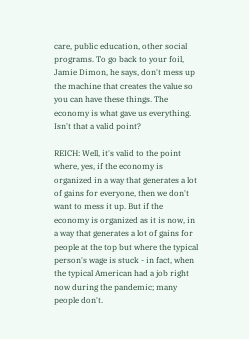care, public education, other social programs. To go back to your foil, Jamie Dimon, he says, don't mess up the machine that creates the value so you can have these things. The economy is what gave us everything. Isn't that a valid point?

REICH: Well, it's valid to the point where, yes, if the economy is organized in a way that generates a lot of gains for everyone, then we don't want to mess it up. But if the economy is organized as it is now, in a way that generates a lot of gains for people at the top but where the typical person's wage is stuck - in fact, when the typical American had a job right now during the pandemic; many people don't.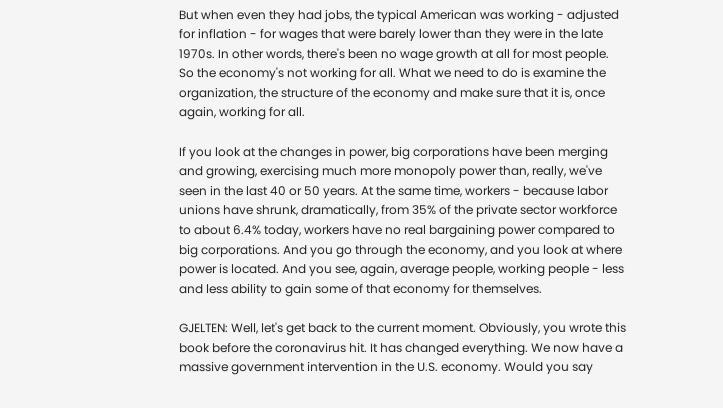But when even they had jobs, the typical American was working - adjusted for inflation - for wages that were barely lower than they were in the late 1970s. In other words, there's been no wage growth at all for most people. So the economy's not working for all. What we need to do is examine the organization, the structure of the economy and make sure that it is, once again, working for all.

If you look at the changes in power, big corporations have been merging and growing, exercising much more monopoly power than, really, we've seen in the last 40 or 50 years. At the same time, workers - because labor unions have shrunk, dramatically, from 35% of the private sector workforce to about 6.4% today, workers have no real bargaining power compared to big corporations. And you go through the economy, and you look at where power is located. And you see, again, average people, working people - less and less ability to gain some of that economy for themselves.

GJELTEN: Well, let's get back to the current moment. Obviously, you wrote this book before the coronavirus hit. It has changed everything. We now have a massive government intervention in the U.S. economy. Would you say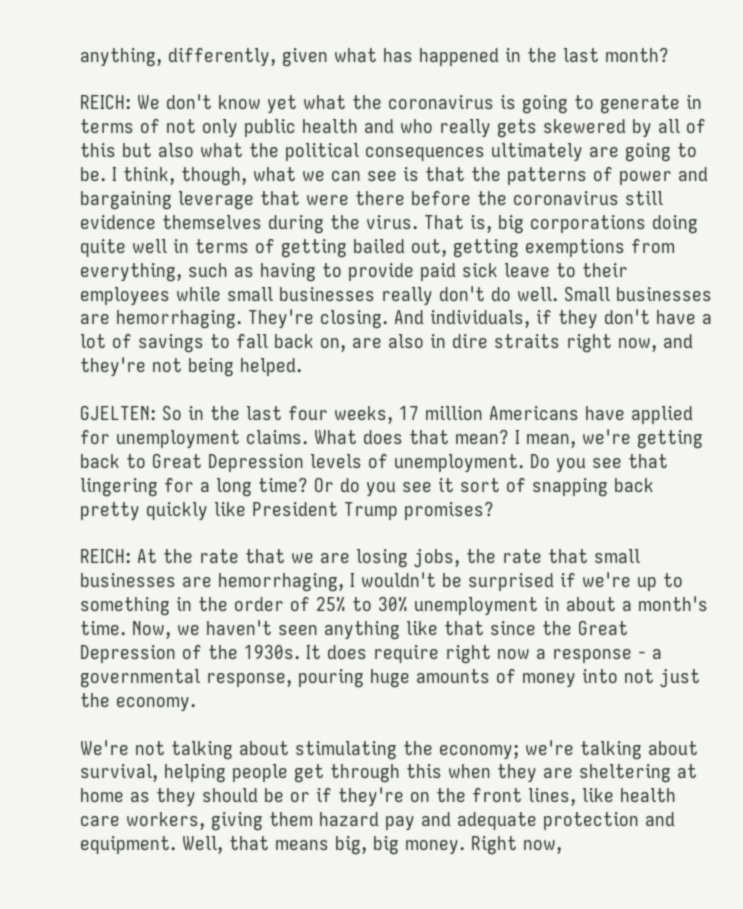anything, differently, given what has happened in the last month?

REICH: We don't know yet what the coronavirus is going to generate in terms of not only public health and who really gets skewered by all of this but also what the political consequences ultimately are going to be. I think, though, what we can see is that the patterns of power and bargaining leverage that were there before the coronavirus still evidence themselves during the virus. That is, big corporations doing quite well in terms of getting bailed out, getting exemptions from everything, such as having to provide paid sick leave to their employees while small businesses really don't do well. Small businesses are hemorrhaging. They're closing. And individuals, if they don't have a lot of savings to fall back on, are also in dire straits right now, and they're not being helped.

GJELTEN: So in the last four weeks, 17 million Americans have applied for unemployment claims. What does that mean? I mean, we're getting back to Great Depression levels of unemployment. Do you see that lingering for a long time? Or do you see it sort of snapping back pretty quickly like President Trump promises?

REICH: At the rate that we are losing jobs, the rate that small businesses are hemorrhaging, I wouldn't be surprised if we're up to something in the order of 25% to 30% unemployment in about a month's time. Now, we haven't seen anything like that since the Great Depression of the 1930s. It does require right now a response - a governmental response, pouring huge amounts of money into not just the economy.

We're not talking about stimulating the economy; we're talking about survival, helping people get through this when they are sheltering at home as they should be or if they're on the front lines, like health care workers, giving them hazard pay and adequate protection and equipment. Well, that means big, big money. Right now,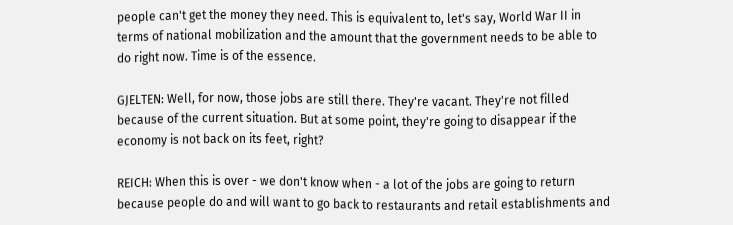people can't get the money they need. This is equivalent to, let's say, World War II in terms of national mobilization and the amount that the government needs to be able to do right now. Time is of the essence.

GJELTEN: Well, for now, those jobs are still there. They're vacant. They're not filled because of the current situation. But at some point, they're going to disappear if the economy is not back on its feet, right?

REICH: When this is over - we don't know when - a lot of the jobs are going to return because people do and will want to go back to restaurants and retail establishments and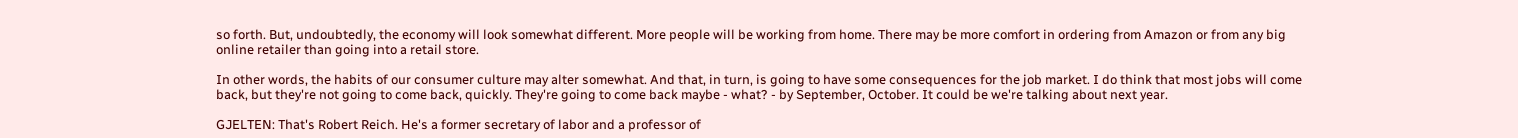so forth. But, undoubtedly, the economy will look somewhat different. More people will be working from home. There may be more comfort in ordering from Amazon or from any big online retailer than going into a retail store.

In other words, the habits of our consumer culture may alter somewhat. And that, in turn, is going to have some consequences for the job market. I do think that most jobs will come back, but they're not going to come back, quickly. They're going to come back maybe - what? - by September, October. It could be we're talking about next year.

GJELTEN: That's Robert Reich. He's a former secretary of labor and a professor of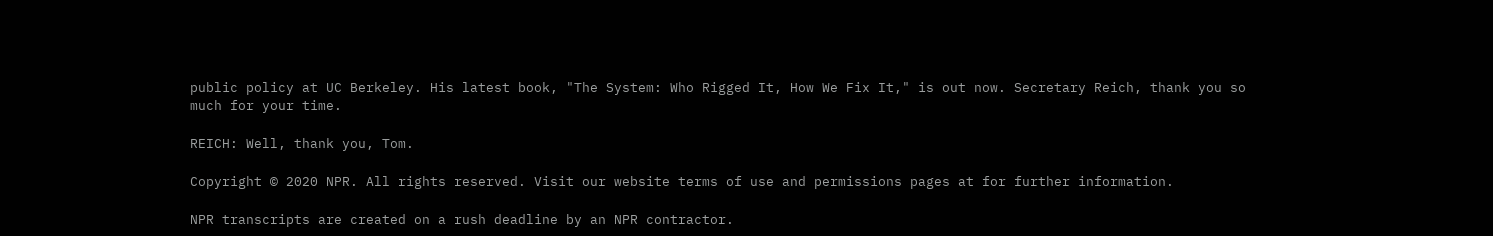public policy at UC Berkeley. His latest book, "The System: Who Rigged It, How We Fix It," is out now. Secretary Reich, thank you so much for your time.

REICH: Well, thank you, Tom.

Copyright © 2020 NPR. All rights reserved. Visit our website terms of use and permissions pages at for further information.

NPR transcripts are created on a rush deadline by an NPR contractor.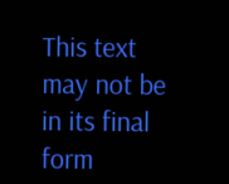This text may not be in its final form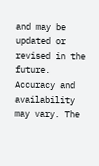and may be updated or revised in the future. Accuracy and availability may vary. The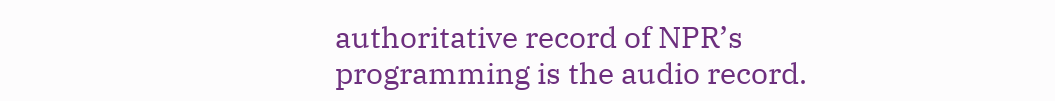authoritative record of NPR’s programming is the audio record.